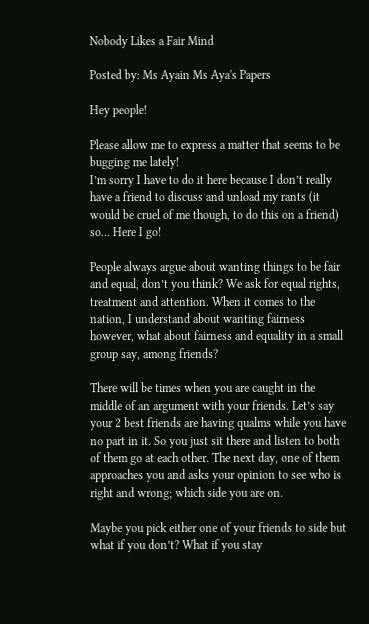Nobody Likes a Fair Mind

Posted by: Ms Ayain Ms Aya's Papers

Hey people!

Please allow me to express a matter that seems to be bugging me lately!
I’m sorry I have to do it here because I don’t really have a friend to discuss and unload my rants (it would be cruel of me though, to do this on a friend) so… Here I go!

People always argue about wanting things to be fair and equal, don’t you think? We ask for equal rights, treatment and attention. When it comes to the nation, I understand about wanting fairness however, what about fairness and equality in a small group say, among friends?

There will be times when you are caught in the middle of an argument with your friends. Let’s say your 2 best friends are having qualms while you have no part in it. So you just sit there and listen to both of them go at each other. The next day, one of them approaches you and asks your opinion to see who is right and wrong; which side you are on.

Maybe you pick either one of your friends to side but what if you don’t? What if you stay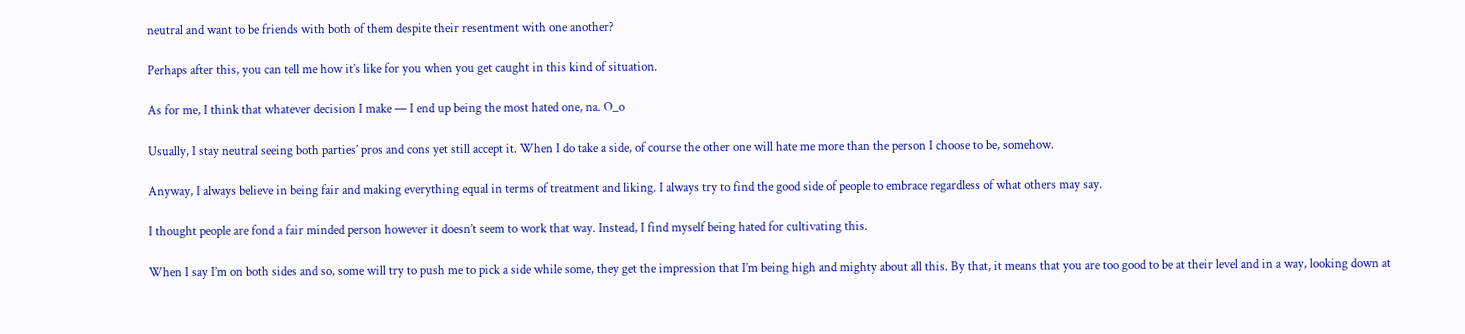neutral and want to be friends with both of them despite their resentment with one another?

Perhaps after this, you can tell me how it’s like for you when you get caught in this kind of situation.

As for me, I think that whatever decision I make — I end up being the most hated one, na. O_o

Usually, I stay neutral seeing both parties’ pros and cons yet still accept it. When I do take a side, of course the other one will hate me more than the person I choose to be, somehow.

Anyway, I always believe in being fair and making everything equal in terms of treatment and liking. I always try to find the good side of people to embrace regardless of what others may say.

I thought people are fond a fair minded person however it doesn’t seem to work that way. Instead, I find myself being hated for cultivating this.

When I say I’m on both sides and so, some will try to push me to pick a side while some, they get the impression that I’m being high and mighty about all this. By that, it means that you are too good to be at their level and in a way, looking down at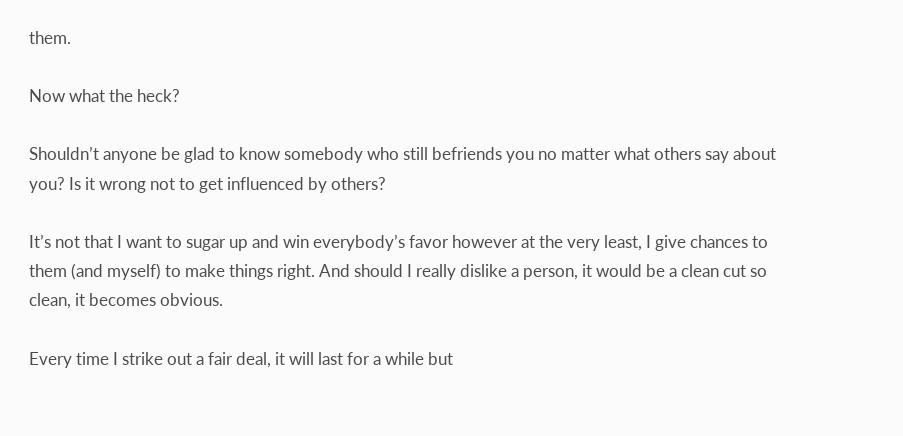them.

Now what the heck?

Shouldn’t anyone be glad to know somebody who still befriends you no matter what others say about you? Is it wrong not to get influenced by others?

It’s not that I want to sugar up and win everybody’s favor however at the very least, I give chances to them (and myself) to make things right. And should I really dislike a person, it would be a clean cut so clean, it becomes obvious.

Every time I strike out a fair deal, it will last for a while but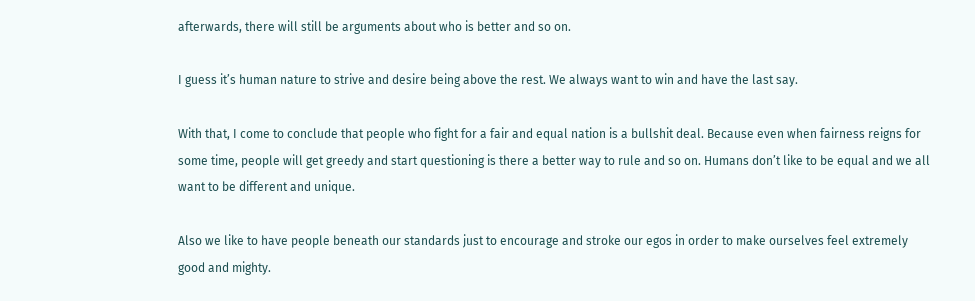afterwards, there will still be arguments about who is better and so on.

I guess it’s human nature to strive and desire being above the rest. We always want to win and have the last say.

With that, I come to conclude that people who fight for a fair and equal nation is a bullshit deal. Because even when fairness reigns for some time, people will get greedy and start questioning is there a better way to rule and so on. Humans don’t like to be equal and we all want to be different and unique.

Also we like to have people beneath our standards just to encourage and stroke our egos in order to make ourselves feel extremely good and mighty.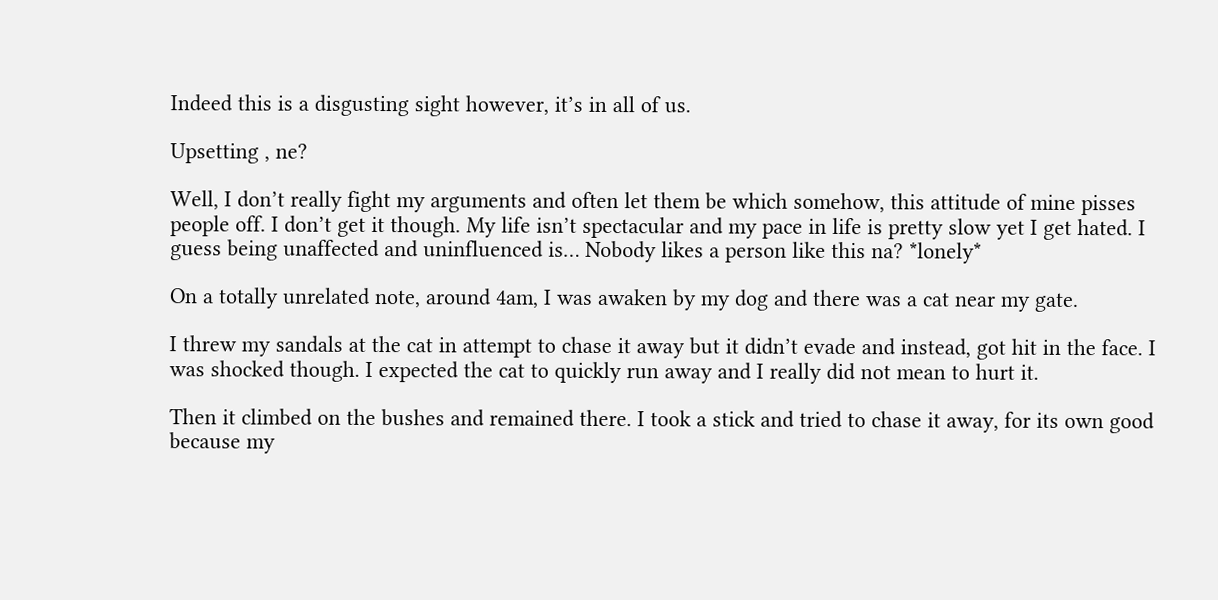Indeed this is a disgusting sight however, it’s in all of us.

Upsetting , ne?

Well, I don’t really fight my arguments and often let them be which somehow, this attitude of mine pisses people off. I don’t get it though. My life isn’t spectacular and my pace in life is pretty slow yet I get hated. I guess being unaffected and uninfluenced is… Nobody likes a person like this na? *lonely*

On a totally unrelated note, around 4am, I was awaken by my dog and there was a cat near my gate.

I threw my sandals at the cat in attempt to chase it away but it didn’t evade and instead, got hit in the face. I was shocked though. I expected the cat to quickly run away and I really did not mean to hurt it.

Then it climbed on the bushes and remained there. I took a stick and tried to chase it away, for its own good because my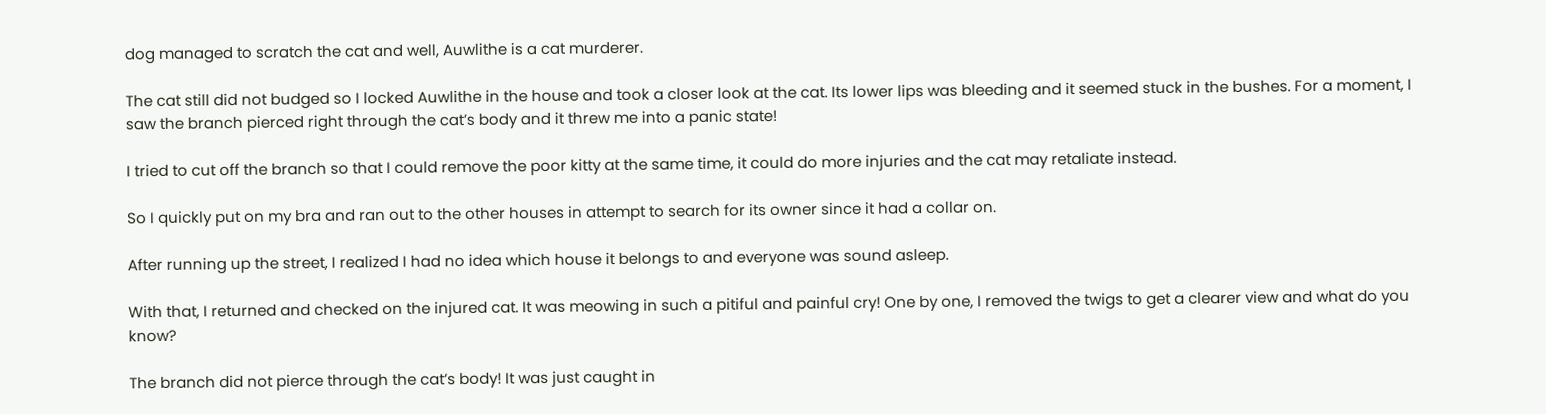dog managed to scratch the cat and well, Auwlithe is a cat murderer.

The cat still did not budged so I locked Auwlithe in the house and took a closer look at the cat. Its lower lips was bleeding and it seemed stuck in the bushes. For a moment, I saw the branch pierced right through the cat’s body and it threw me into a panic state!

I tried to cut off the branch so that I could remove the poor kitty at the same time, it could do more injuries and the cat may retaliate instead.

So I quickly put on my bra and ran out to the other houses in attempt to search for its owner since it had a collar on.

After running up the street, I realized I had no idea which house it belongs to and everyone was sound asleep.

With that, I returned and checked on the injured cat. It was meowing in such a pitiful and painful cry! One by one, I removed the twigs to get a clearer view and what do you know?

The branch did not pierce through the cat’s body! It was just caught in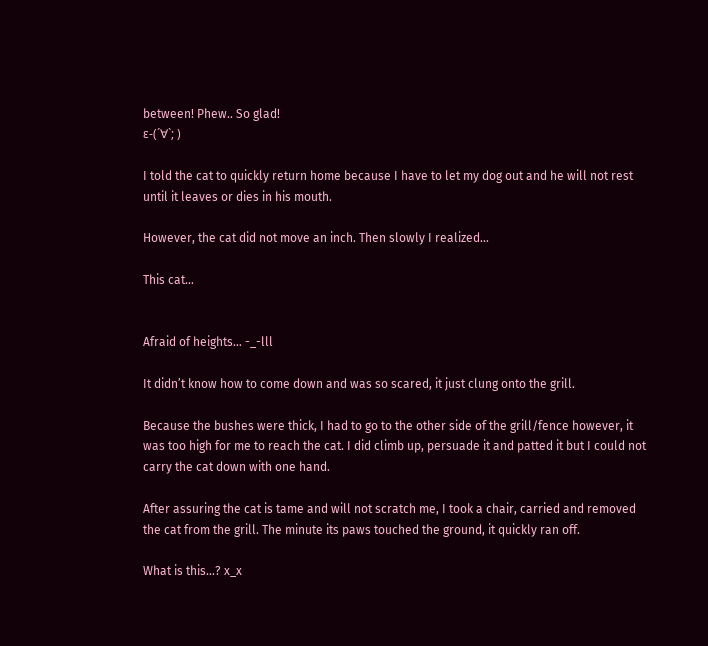between! Phew.. So glad!
ε-(´∀`; )

I told the cat to quickly return home because I have to let my dog out and he will not rest until it leaves or dies in his mouth.

However, the cat did not move an inch. Then slowly I realized…

This cat…


Afraid of heights… -_-lll

It didn’t know how to come down and was so scared, it just clung onto the grill.

Because the bushes were thick, I had to go to the other side of the grill/fence however, it was too high for me to reach the cat. I did climb up, persuade it and patted it but I could not carry the cat down with one hand.

After assuring the cat is tame and will not scratch me, I took a chair, carried and removed the cat from the grill. The minute its paws touched the ground, it quickly ran off.

What is this…? x_x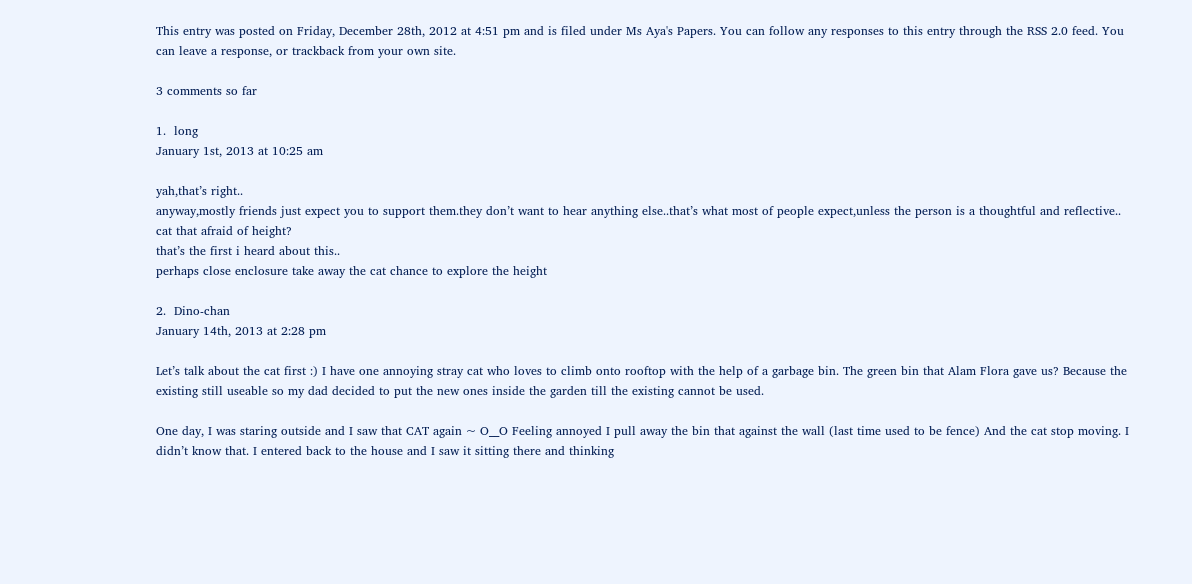This entry was posted on Friday, December 28th, 2012 at 4:51 pm and is filed under Ms Aya's Papers. You can follow any responses to this entry through the RSS 2.0 feed. You can leave a response, or trackback from your own site.

3 comments so far

1.  long
January 1st, 2013 at 10:25 am

yah,that’s right..
anyway,mostly friends just expect you to support them.they don’t want to hear anything else..that’s what most of people expect,unless the person is a thoughtful and reflective..
cat that afraid of height?
that’s the first i heard about this..
perhaps close enclosure take away the cat chance to explore the height

2.  Dino-chan
January 14th, 2013 at 2:28 pm

Let’s talk about the cat first :) I have one annoying stray cat who loves to climb onto rooftop with the help of a garbage bin. The green bin that Alam Flora gave us? Because the existing still useable so my dad decided to put the new ones inside the garden till the existing cannot be used.

One day, I was staring outside and I saw that CAT again ~ O__O Feeling annoyed I pull away the bin that against the wall (last time used to be fence) And the cat stop moving. I didn’t know that. I entered back to the house and I saw it sitting there and thinking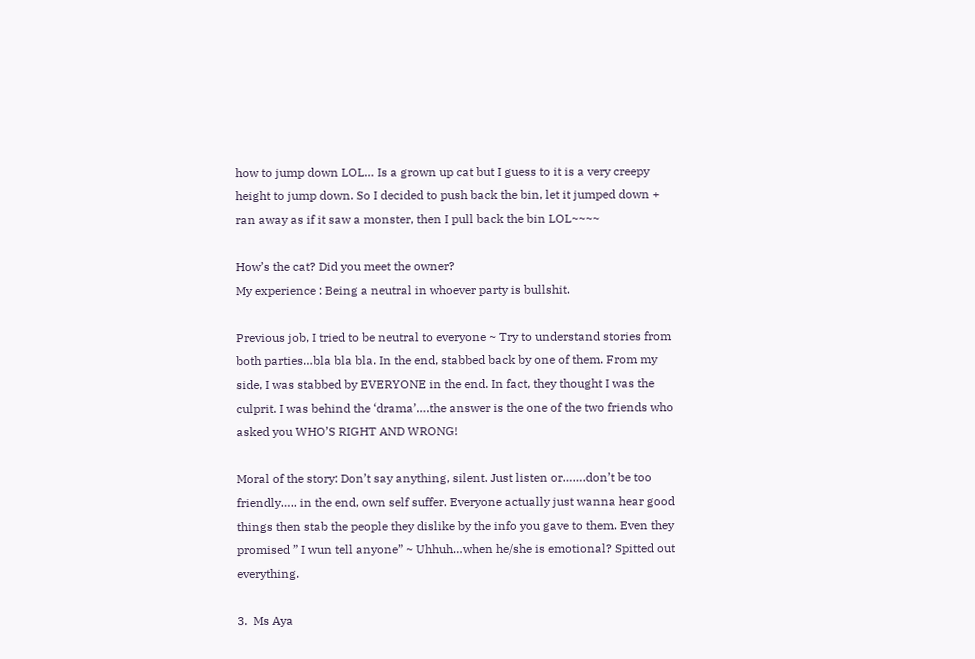how to jump down LOL… Is a grown up cat but I guess to it is a very creepy height to jump down. So I decided to push back the bin, let it jumped down + ran away as if it saw a monster, then I pull back the bin LOL~~~~

How’s the cat? Did you meet the owner?
My experience : Being a neutral in whoever party is bullshit.

Previous job, I tried to be neutral to everyone ~ Try to understand stories from both parties…bla bla bla. In the end, stabbed back by one of them. From my side, I was stabbed by EVERYONE in the end. In fact, they thought I was the culprit. I was behind the ‘drama’….the answer is the one of the two friends who asked you WHO’S RIGHT AND WRONG!

Moral of the story: Don’t say anything, silent. Just listen or…….don’t be too friendly….. in the end, own self suffer. Everyone actually just wanna hear good things then stab the people they dislike by the info you gave to them. Even they promised ” I wun tell anyone” ~ Uhhuh…when he/she is emotional? Spitted out everything.

3.  Ms Aya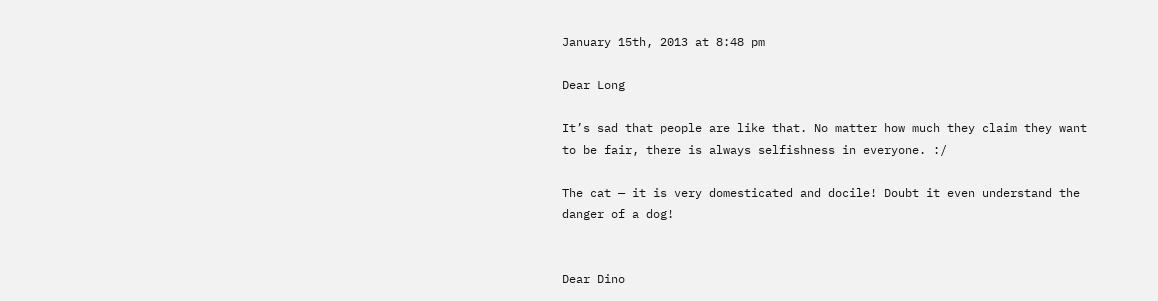January 15th, 2013 at 8:48 pm

Dear Long

It’s sad that people are like that. No matter how much they claim they want to be fair, there is always selfishness in everyone. :/

The cat — it is very domesticated and docile! Doubt it even understand the danger of a dog!


Dear Dino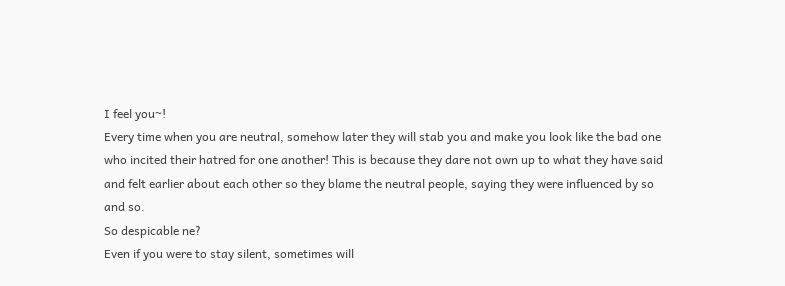I feel you~!
Every time when you are neutral, somehow later they will stab you and make you look like the bad one who incited their hatred for one another! This is because they dare not own up to what they have said and felt earlier about each other so they blame the neutral people, saying they were influenced by so and so.
So despicable ne?
Even if you were to stay silent, sometimes will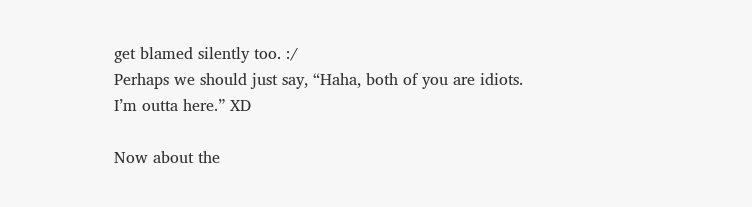get blamed silently too. :/
Perhaps we should just say, “Haha, both of you are idiots. I’m outta here.” XD

Now about the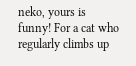neko, yours is funny! For a cat who regularly climbs up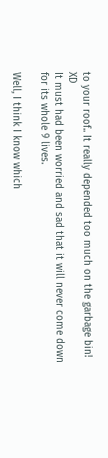to your roof.. It really depended too much on the garbage bin! XD
It must had been worried and sad that it will never come down for its whole 9 lives.

Well, I think I know which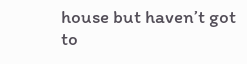house but haven’t got to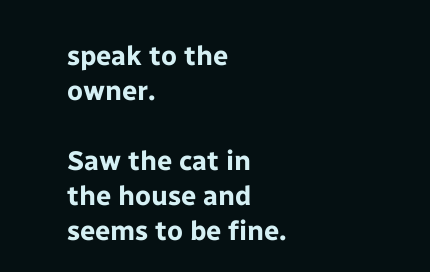speak to the owner.

Saw the cat in the house and seems to be fine.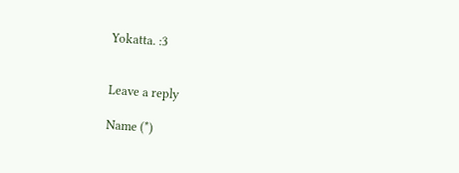Yokatta. :3


Leave a reply

Name (*)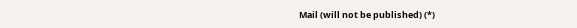Mail (will not be published) (*)